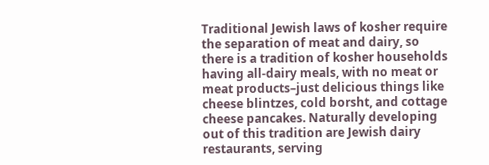Traditional Jewish laws of kosher require the separation of meat and dairy, so there is a tradition of kosher households having all-dairy meals, with no meat or meat products–just delicious things like cheese blintzes, cold borsht, and cottage cheese pancakes. Naturally developing out of this tradition are Jewish dairy restaurants, serving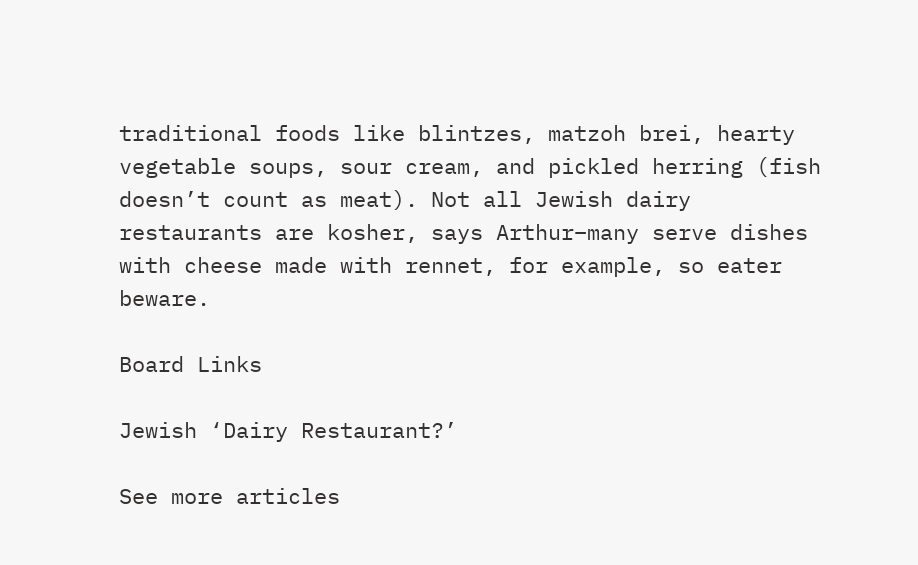traditional foods like blintzes, matzoh brei, hearty vegetable soups, sour cream, and pickled herring (fish doesn’t count as meat). Not all Jewish dairy restaurants are kosher, says Arthur–many serve dishes with cheese made with rennet, for example, so eater beware.

Board Links

Jewish ‘Dairy Restaurant?’

See more articles